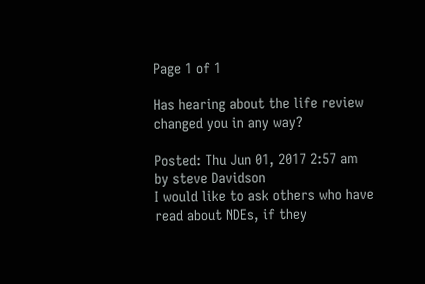Page 1 of 1

Has hearing about the life review changed you in any way?

Posted: Thu Jun 01, 2017 2:57 am
by steve Davidson
I would like to ask others who have read about NDEs, if they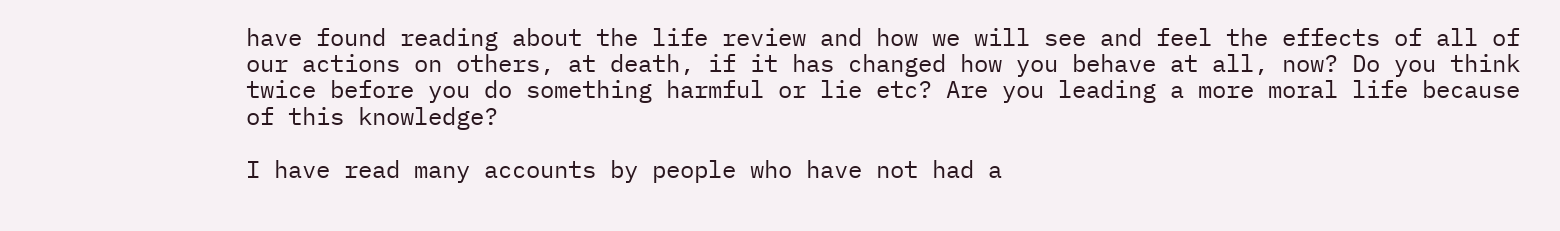have found reading about the life review and how we will see and feel the effects of all of our actions on others, at death, if it has changed how you behave at all, now? Do you think twice before you do something harmful or lie etc? Are you leading a more moral life because of this knowledge?

I have read many accounts by people who have not had a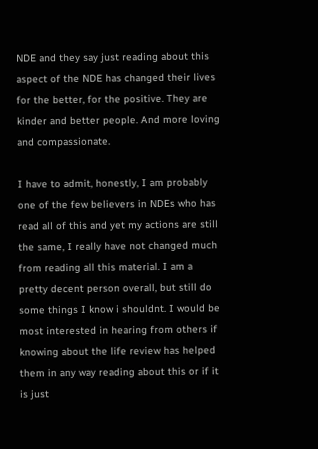NDE and they say just reading about this aspect of the NDE has changed their lives for the better, for the positive. They are kinder and better people. And more loving and compassionate.

I have to admit, honestly, I am probably one of the few believers in NDEs who has read all of this and yet my actions are still the same, I really have not changed much from reading all this material. I am a pretty decent person overall, but still do some things I know i shouldnt. I would be most interested in hearing from others if knowing about the life review has helped them in any way reading about this or if it is just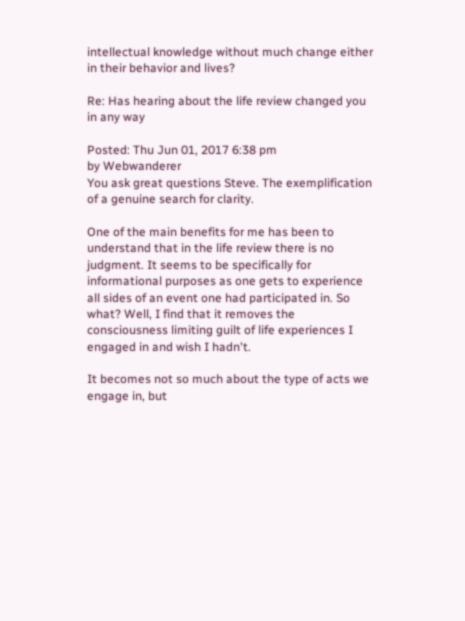intellectual knowledge without much change either in their behavior and lives?

Re: Has hearing about the life review changed you in any way

Posted: Thu Jun 01, 2017 6:38 pm
by Webwanderer
You ask great questions Steve. The exemplification of a genuine search for clarity.

One of the main benefits for me has been to understand that in the life review there is no judgment. It seems to be specifically for informational purposes as one gets to experience all sides of an event one had participated in. So what? Well, I find that it removes the consciousness limiting guilt of life experiences I engaged in and wish I hadn't.

It becomes not so much about the type of acts we engage in, but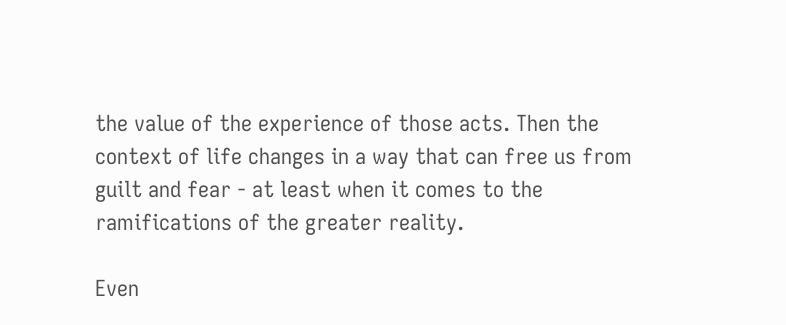the value of the experience of those acts. Then the context of life changes in a way that can free us from guilt and fear - at least when it comes to the ramifications of the greater reality.

Even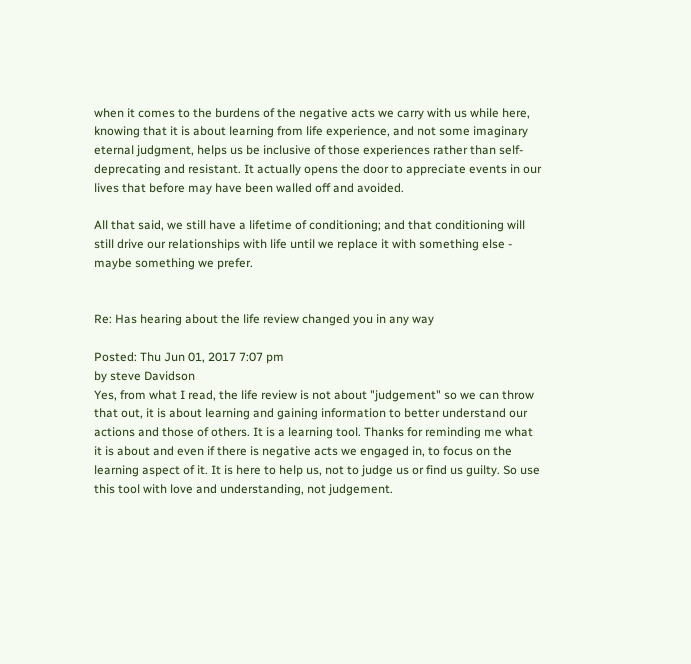when it comes to the burdens of the negative acts we carry with us while here, knowing that it is about learning from life experience, and not some imaginary eternal judgment, helps us be inclusive of those experiences rather than self-deprecating and resistant. It actually opens the door to appreciate events in our lives that before may have been walled off and avoided.

All that said, we still have a lifetime of conditioning; and that conditioning will still drive our relationships with life until we replace it with something else - maybe something we prefer.


Re: Has hearing about the life review changed you in any way

Posted: Thu Jun 01, 2017 7:07 pm
by steve Davidson
Yes, from what I read, the life review is not about "judgement" so we can throw that out, it is about learning and gaining information to better understand our actions and those of others. It is a learning tool. Thanks for reminding me what it is about and even if there is negative acts we engaged in, to focus on the learning aspect of it. It is here to help us, not to judge us or find us guilty. So use this tool with love and understanding, not judgement.